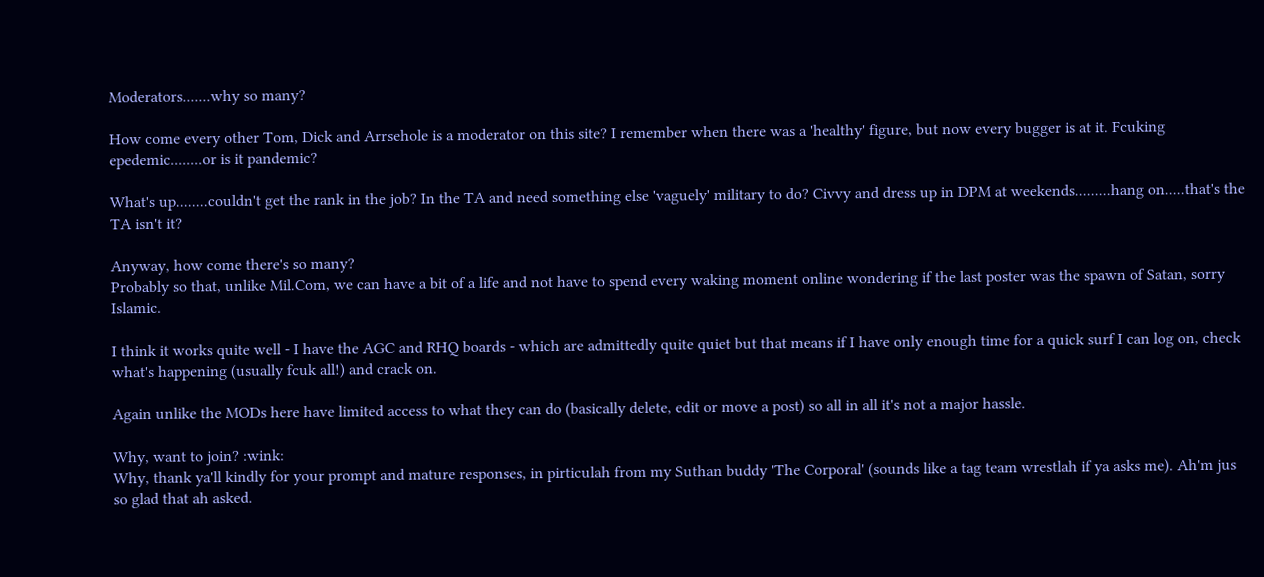Moderators.......why so many?

How come every other Tom, Dick and Arrsehole is a moderator on this site? I remember when there was a 'healthy' figure, but now every bugger is at it. Fcuking epedemic........or is it pandemic?

What's up........couldn't get the rank in the job? In the TA and need something else 'vaguely' military to do? Civvy and dress up in DPM at weekends.........hang on.....that's the TA isn't it?

Anyway, how come there's so many?
Probably so that, unlike Mil.Com, we can have a bit of a life and not have to spend every waking moment online wondering if the last poster was the spawn of Satan, sorry Islamic.

I think it works quite well - I have the AGC and RHQ boards - which are admittedly quite quiet but that means if I have only enough time for a quick surf I can log on, check what's happening (usually fcuk all!) and crack on.

Again unlike the MODs here have limited access to what they can do (basically delete, edit or move a post) so all in all it's not a major hassle.

Why, want to join? :wink:
Why, thank ya'll kindly for your prompt and mature responses, in pirticulah from my Suthan buddy 'The Corporal' (sounds like a tag team wrestlah if ya asks me). Ah'm jus so glad that ah asked.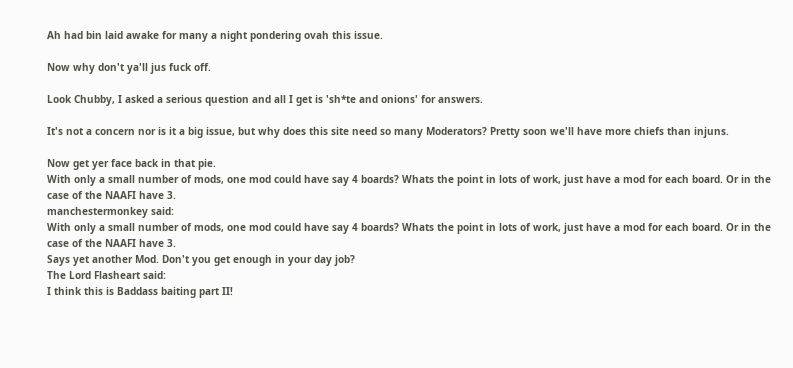Ah had bin laid awake for many a night pondering ovah this issue.

Now why don't ya'll jus fuck off.

Look Chubby, I asked a serious question and all I get is 'sh*te and onions' for answers.

It's not a concern nor is it a big issue, but why does this site need so many Moderators? Pretty soon we'll have more chiefs than injuns.

Now get yer face back in that pie.
With only a small number of mods, one mod could have say 4 boards? Whats the point in lots of work, just have a mod for each board. Or in the case of the NAAFI have 3.
manchestermonkey said:
With only a small number of mods, one mod could have say 4 boards? Whats the point in lots of work, just have a mod for each board. Or in the case of the NAAFI have 3.
Says yet another Mod. Don't you get enough in your day job?
The Lord Flasheart said:
I think this is Baddass baiting part II!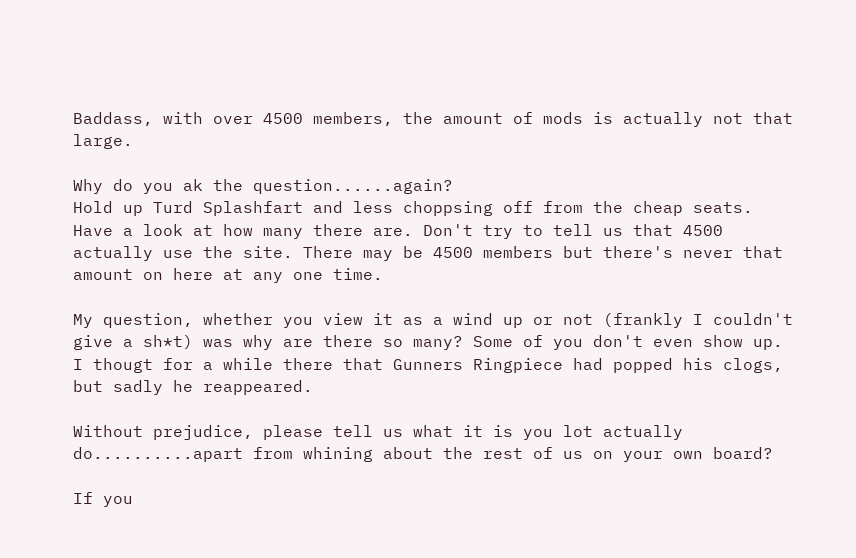Baddass, with over 4500 members, the amount of mods is actually not that large.

Why do you ak the question......again?
Hold up Turd Splashfart and less choppsing off from the cheap seats. Have a look at how many there are. Don't try to tell us that 4500 actually use the site. There may be 4500 members but there's never that amount on here at any one time.

My question, whether you view it as a wind up or not (frankly I couldn't give a sh*t) was why are there so many? Some of you don't even show up. I thougt for a while there that Gunners Ringpiece had popped his clogs, but sadly he reappeared.

Without prejudice, please tell us what it is you lot actually do..........apart from whining about the rest of us on your own board?

If you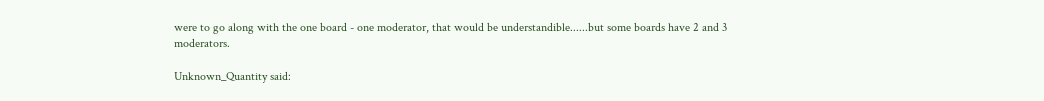were to go along with the one board - one moderator, that would be understandible......but some boards have 2 and 3 moderators.

Unknown_Quantity said: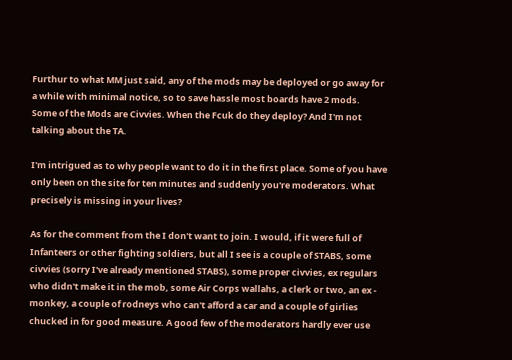Furthur to what MM just said, any of the mods may be deployed or go away for a while with minimal notice, so to save hassle most boards have 2 mods.
Some of the Mods are Civvies. When the Fcuk do they deploy? And I'm not talking about the TA.

I'm intrigued as to why people want to do it in the first place. Some of you have only been on the site for ten minutes and suddenly you're moderators. What precisely is missing in your lives?

As for the comment from the I don't want to join. I would, if it were full of Infanteers or other fighting soldiers, but all I see is a couple of STABS, some civvies (sorry I've already mentioned STABS), some proper civvies, ex regulars who didn't make it in the mob, some Air Corps wallahs, a clerk or two, an ex - monkey, a couple of rodneys who can't afford a car and a couple of girlies chucked in for good measure. A good few of the moderators hardly ever use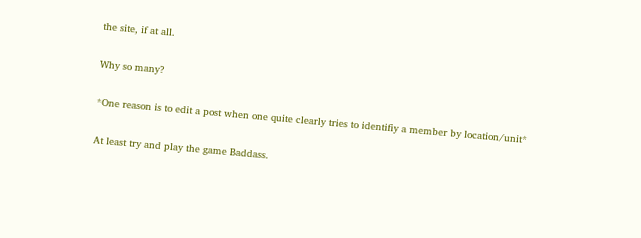the site, if at all.

Why so many?

*One reason is to edit a post when one quite clearly tries to identifiy a member by location/unit*

At least try and play the game Baddass.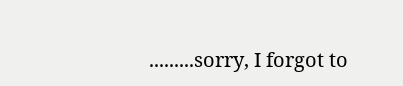.........sorry, I forgot to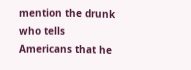mention the drunk who tells Americans that he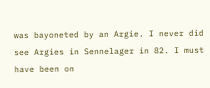was bayoneted by an Argie. I never did see Argies in Sennelager in 82. I must have been on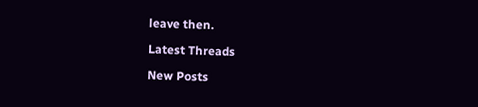leave then.

Latest Threads

New Posts